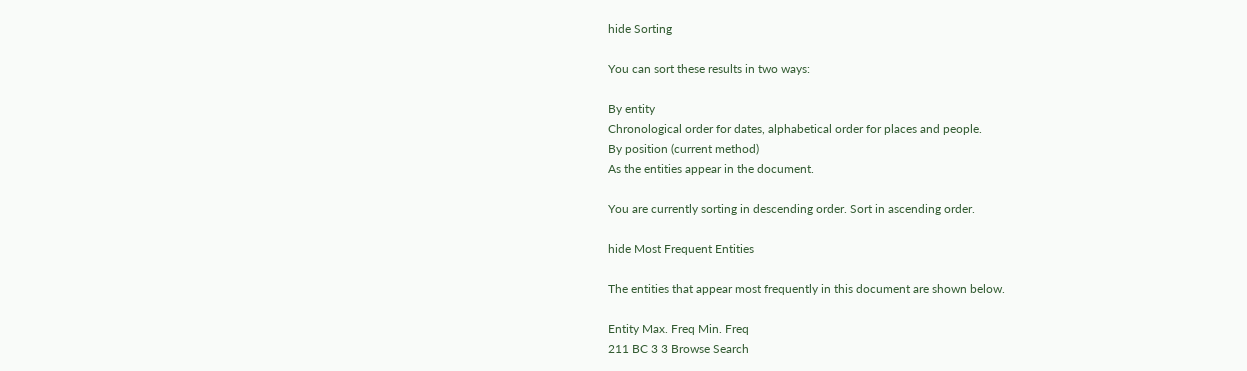hide Sorting

You can sort these results in two ways:

By entity
Chronological order for dates, alphabetical order for places and people.
By position (current method)
As the entities appear in the document.

You are currently sorting in descending order. Sort in ascending order.

hide Most Frequent Entities

The entities that appear most frequently in this document are shown below.

Entity Max. Freq Min. Freq
211 BC 3 3 Browse Search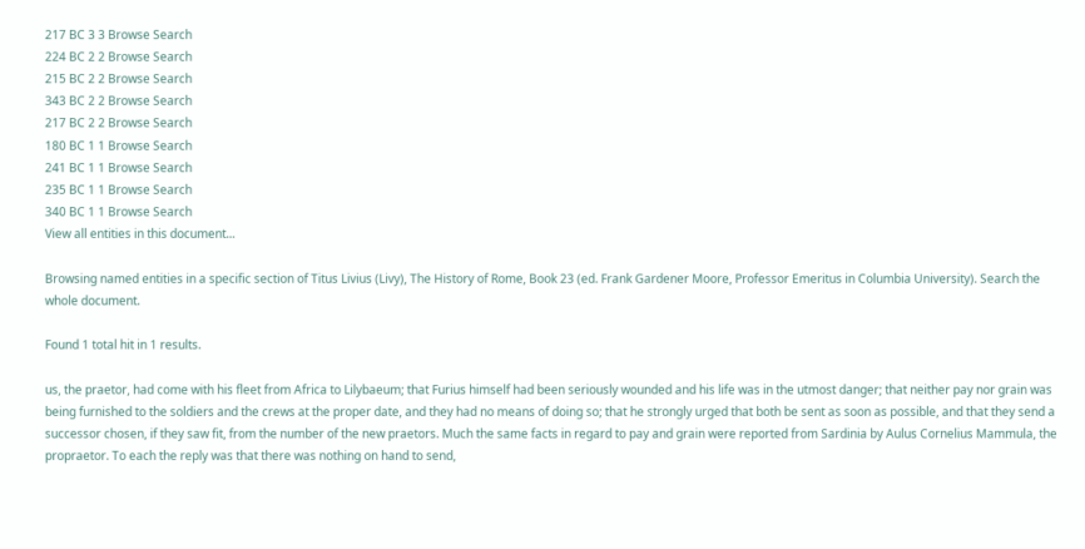217 BC 3 3 Browse Search
224 BC 2 2 Browse Search
215 BC 2 2 Browse Search
343 BC 2 2 Browse Search
217 BC 2 2 Browse Search
180 BC 1 1 Browse Search
241 BC 1 1 Browse Search
235 BC 1 1 Browse Search
340 BC 1 1 Browse Search
View all entities in this document...

Browsing named entities in a specific section of Titus Livius (Livy), The History of Rome, Book 23 (ed. Frank Gardener Moore, Professor Emeritus in Columbia University). Search the whole document.

Found 1 total hit in 1 results.

us, the praetor, had come with his fleet from Africa to Lilybaeum; that Furius himself had been seriously wounded and his life was in the utmost danger; that neither pay nor grain was being furnished to the soldiers and the crews at the proper date, and they had no means of doing so; that he strongly urged that both be sent as soon as possible, and that they send a successor chosen, if they saw fit, from the number of the new praetors. Much the same facts in regard to pay and grain were reported from Sardinia by Aulus Cornelius Mammula, the propraetor. To each the reply was that there was nothing on hand to send,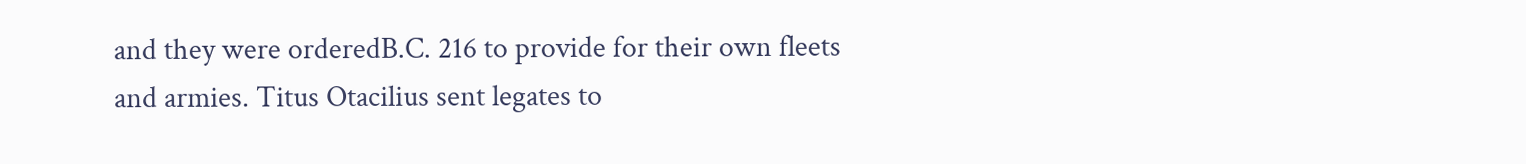and they were orderedB.C. 216 to provide for their own fleets and armies. Titus Otacilius sent legates to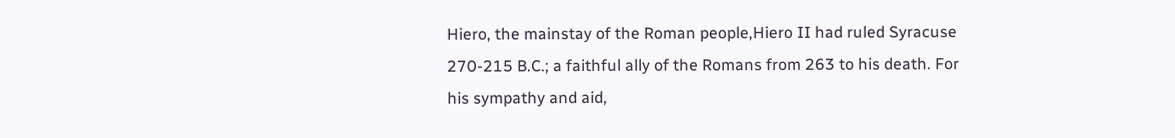Hiero, the mainstay of the Roman people,Hiero II had ruled Syracuse 270-215 B.C.; a faithful ally of the Romans from 263 to his death. For his sympathy and aid,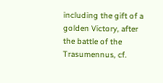including the gift of a golden Victory, after the battle of the Trasumennus, cf.